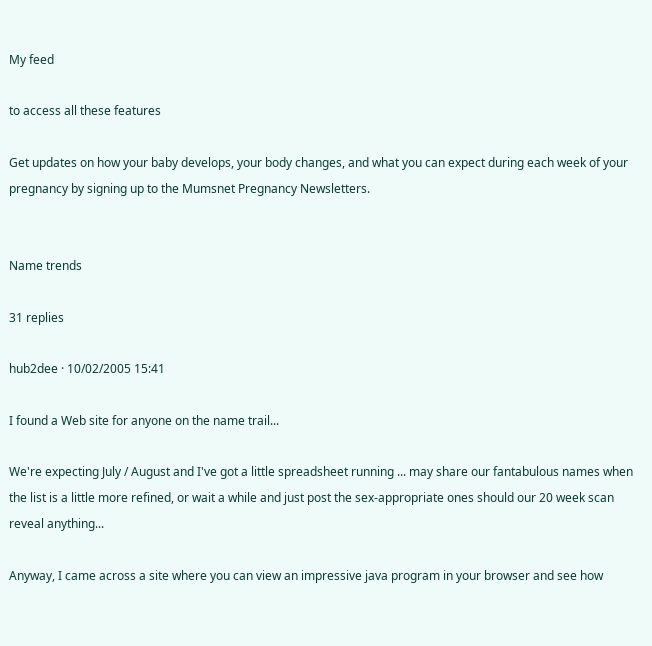My feed

to access all these features

Get updates on how your baby develops, your body changes, and what you can expect during each week of your pregnancy by signing up to the Mumsnet Pregnancy Newsletters.


Name trends

31 replies

hub2dee · 10/02/2005 15:41

I found a Web site for anyone on the name trail...

We're expecting July / August and I've got a little spreadsheet running ... may share our fantabulous names when the list is a little more refined, or wait a while and just post the sex-appropriate ones should our 20 week scan reveal anything...

Anyway, I came across a site where you can view an impressive java program in your browser and see how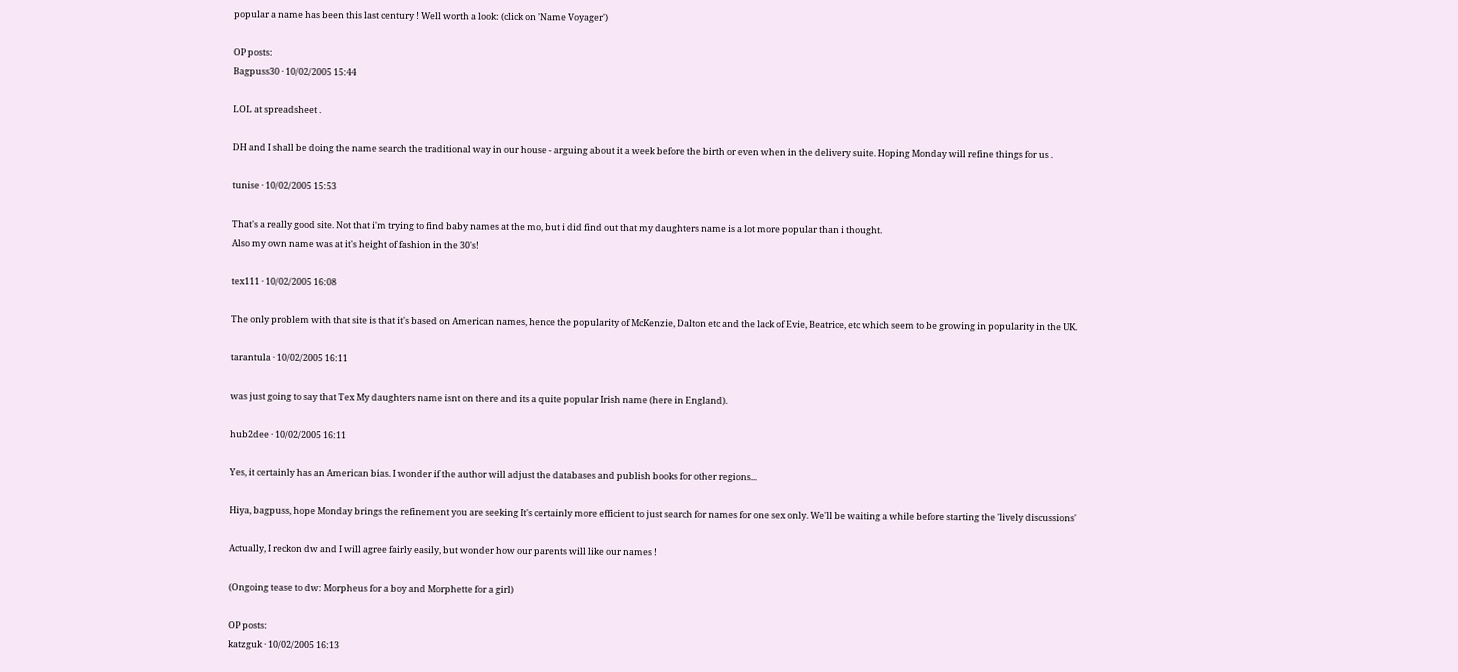popular a name has been this last century ! Well worth a look: (click on 'Name Voyager')

OP posts:
Bagpuss30 · 10/02/2005 15:44

LOL at spreadsheet .

DH and I shall be doing the name search the traditional way in our house - arguing about it a week before the birth or even when in the delivery suite. Hoping Monday will refine things for us .

tunise · 10/02/2005 15:53

That's a really good site. Not that i'm trying to find baby names at the mo, but i did find out that my daughters name is a lot more popular than i thought.
Also my own name was at it's height of fashion in the 30's!

tex111 · 10/02/2005 16:08

The only problem with that site is that it's based on American names, hence the popularity of McKenzie, Dalton etc and the lack of Evie, Beatrice, etc which seem to be growing in popularity in the UK.

tarantula · 10/02/2005 16:11

was just going to say that Tex My daughters name isnt on there and its a quite popular Irish name (here in England).

hub2dee · 10/02/2005 16:11

Yes, it certainly has an American bias. I wonder if the author will adjust the databases and publish books for other regions...

Hiya, bagpuss, hope Monday brings the refinement you are seeking It's certainly more efficient to just search for names for one sex only. We'll be waiting a while before starting the 'lively discussions'

Actually, I reckon dw and I will agree fairly easily, but wonder how our parents will like our names !

(Ongoing tease to dw: Morpheus for a boy and Morphette for a girl)

OP posts:
katzguk · 10/02/2005 16:13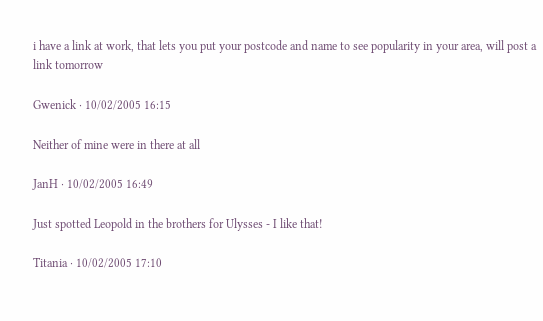i have a link at work, that lets you put your postcode and name to see popularity in your area, will post a link tomorrow

Gwenick · 10/02/2005 16:15

Neither of mine were in there at all

JanH · 10/02/2005 16:49

Just spotted Leopold in the brothers for Ulysses - I like that!

Titania · 10/02/2005 17:10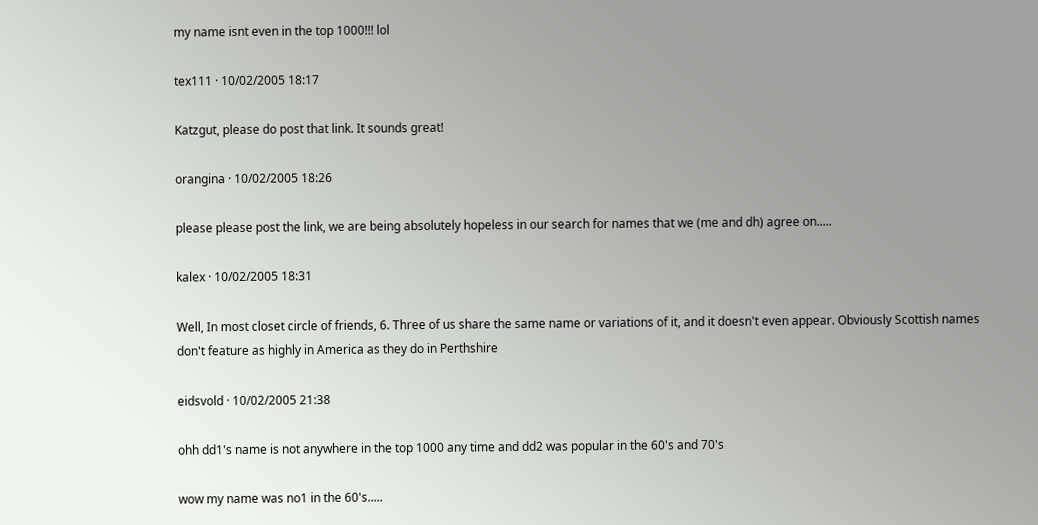my name isnt even in the top 1000!!! lol

tex111 · 10/02/2005 18:17

Katzgut, please do post that link. It sounds great!

orangina · 10/02/2005 18:26

please please post the link, we are being absolutely hopeless in our search for names that we (me and dh) agree on.....

kalex · 10/02/2005 18:31

Well, In most closet circle of friends, 6. Three of us share the same name or variations of it, and it doesn't even appear. Obviously Scottish names don't feature as highly in America as they do in Perthshire

eidsvold · 10/02/2005 21:38

ohh dd1's name is not anywhere in the top 1000 any time and dd2 was popular in the 60's and 70's

wow my name was no1 in the 60's.....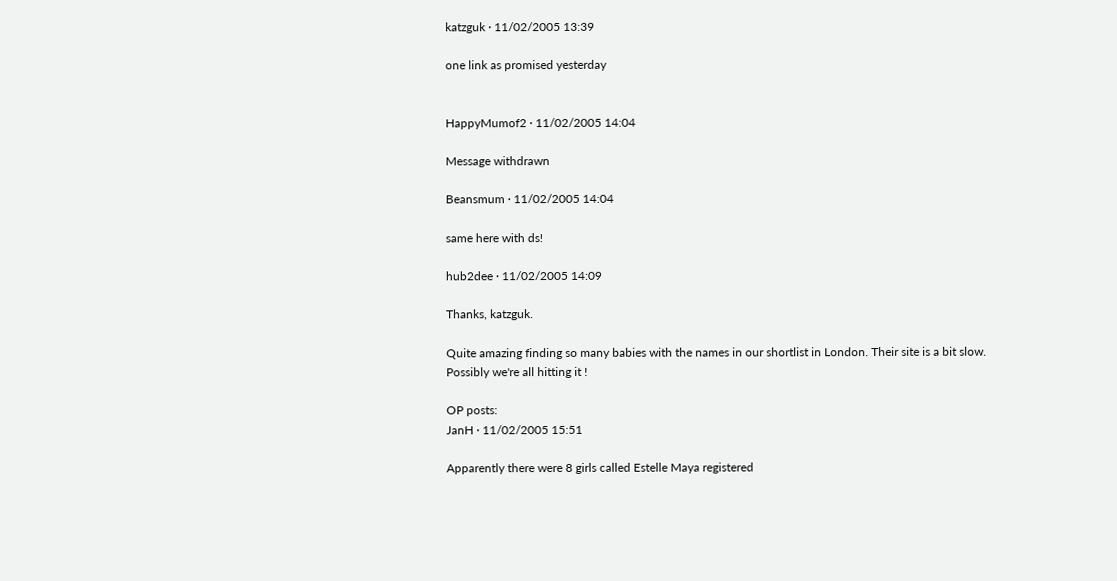katzguk · 11/02/2005 13:39

one link as promised yesterday


HappyMumof2 · 11/02/2005 14:04

Message withdrawn

Beansmum · 11/02/2005 14:04

same here with ds!

hub2dee · 11/02/2005 14:09

Thanks, katzguk.

Quite amazing finding so many babies with the names in our shortlist in London. Their site is a bit slow. Possibly we're all hitting it !

OP posts:
JanH · 11/02/2005 15:51

Apparently there were 8 girls called Estelle Maya registered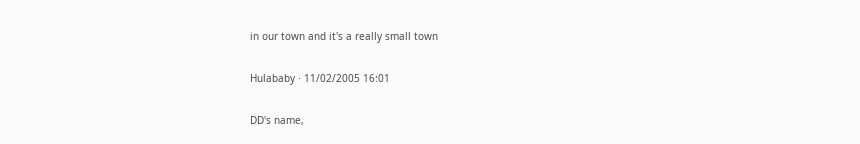in our town and it's a really small town

Hulababy · 11/02/2005 16:01

DD's name,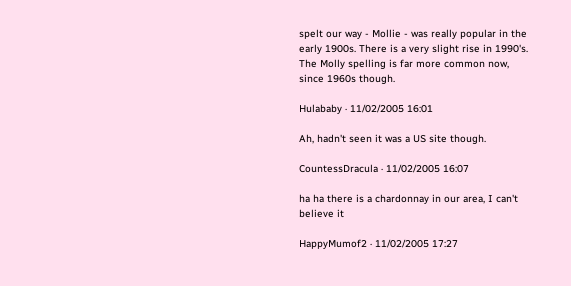spelt our way - Mollie - was really popular in the early 1900s. There is a very slight rise in 1990's. The Molly spelling is far more common now, since 1960s though.

Hulababy · 11/02/2005 16:01

Ah, hadn't seen it was a US site though.

CountessDracula · 11/02/2005 16:07

ha ha there is a chardonnay in our area, I can't believe it

HappyMumof2 · 11/02/2005 17:27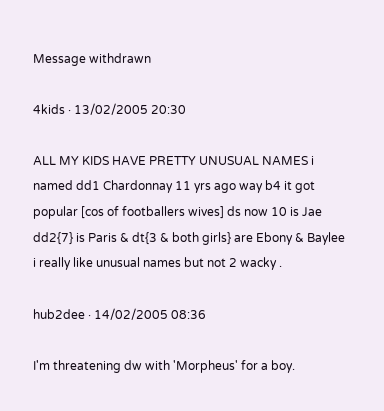Message withdrawn

4kids · 13/02/2005 20:30

ALL MY KIDS HAVE PRETTY UNUSUAL NAMES i named dd1 Chardonnay 11 yrs ago way b4 it got popular [cos of footballers wives] ds now 10 is Jae dd2{7} is Paris & dt{3 & both girls} are Ebony & Baylee i really like unusual names but not 2 wacky .

hub2dee · 14/02/2005 08:36

I'm threatening dw with 'Morpheus' for a boy.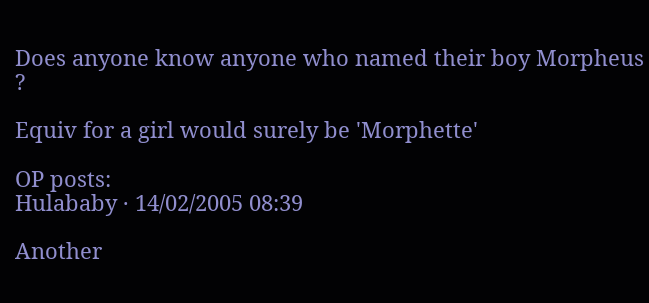Does anyone know anyone who named their boy Morpheus ?

Equiv for a girl would surely be 'Morphette'

OP posts:
Hulababy · 14/02/2005 08:39

Another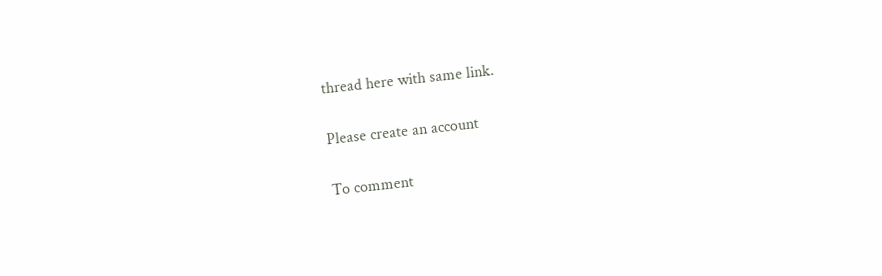thread here with same link.

Please create an account

To comment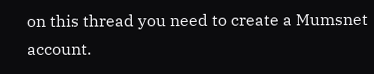on this thread you need to create a Mumsnet account.